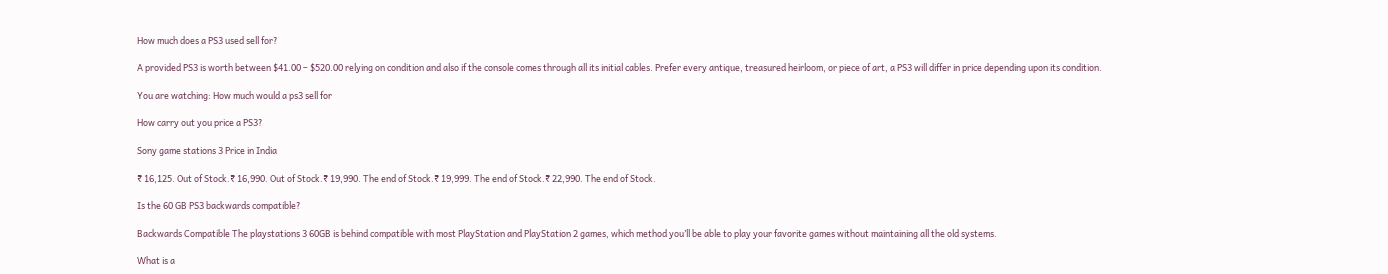How much does a PS3 used sell for?

A provided PS3 is worth between $41.00 – $520.00 relying on condition and also if the console comes through all its initial cables. Prefer every antique, treasured heirloom, or piece of art, a PS3 will differ in price depending upon its condition.

You are watching: How much would a ps3 sell for

How carry out you price a PS3?

Sony game stations 3 Price in India

₹ 16,125. Out of Stock.₹ 16,990. Out of Stock.₹ 19,990. The end of Stock.₹ 19,999. The end of Stock.₹ 22,990. The end of Stock.

Is the 60 GB PS3 backwards compatible?

Backwards Compatible The playstations 3 60GB is behind compatible with most PlayStation and PlayStation 2 games, which method you’ll be able to play your favorite games without maintaining all the old systems.

What is a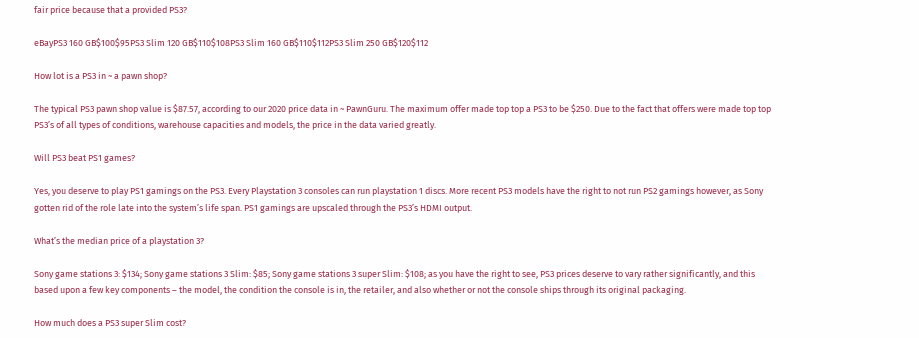fair price because that a provided PS3?

eBayPS3 160 GB$100$95PS3 Slim 120 GB$110$108PS3 Slim 160 GB$110$112PS3 Slim 250 GB$120$112

How lot is a PS3 in ~ a pawn shop?

The typical PS3 pawn shop value is $87.57, according to our 2020 price data in ~ PawnGuru. The maximum offer made top top a PS3 to be $250. Due to the fact that offers were made top top PS3’s of all types of conditions, warehouse capacities and models, the price in the data varied greatly.

Will PS3 beat PS1 games?

Yes, you deserve to play PS1 gamings on the PS3. Every Playstation 3 consoles can run playstation 1 discs. More recent PS3 models have the right to not run PS2 gamings however, as Sony gotten rid of the role late into the system’s life span. PS1 gamings are upscaled through the PS3’s HDMI output.

What’s the median price of a playstation 3?

Sony game stations 3: $134; Sony game stations 3 Slim: $85; Sony game stations 3 super Slim: $108; as you have the right to see, PS3 prices deserve to vary rather significantly, and this based upon a few key components – the model, the condition the console is in, the retailer, and also whether or not the console ships through its original packaging.

How much does a PS3 super Slim cost?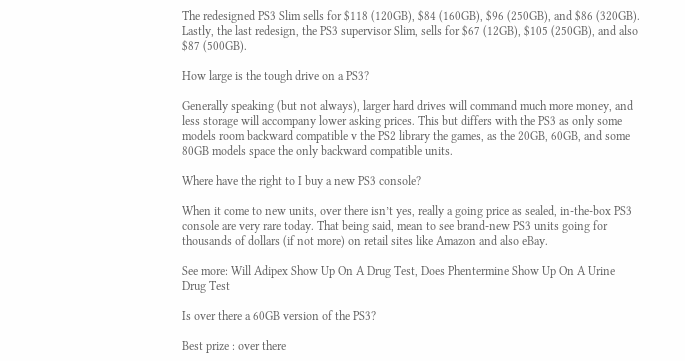The redesigned PS3 Slim sells for $118 (120GB), $84 (160GB), $96 (250GB), and $86 (320GB). Lastly, the last redesign, the PS3 supervisor Slim, sells for $67 (12GB), $105 (250GB), and also $87 (500GB).

How large is the tough drive on a PS3?

Generally speaking (but not always), larger hard drives will command much more money, and less storage will accompany lower asking prices. This but differs with the PS3 as only some models room backward compatible v the PS2 library the games, as the 20GB, 60GB, and some 80GB models space the only backward compatible units.

Where have the right to I buy a new PS3 console?

When it come to new units, over there isn’t yes, really a going price as sealed, in-the-box PS3 console are very rare today. That being said, mean to see brand-new PS3 units going for thousands of dollars (if not more) on retail sites like Amazon and also eBay.

See more: Will Adipex Show Up On A Drug Test, Does Phentermine Show Up On A Urine Drug Test

Is over there a 60GB version of the PS3?

Best prize : over there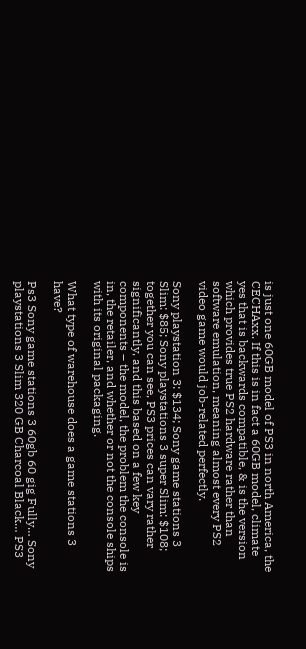is just one 60GB model of PS3 in north America, the CECHAxx. If this is in fact a 60GB model, climate yes that is backwards compatible, & is the version which provides true PS2 hardware rather than software emulation, meaning almost every PS2 video game would job-related perfectly.

Sony playstation 3: $134; Sony game stations 3 Slim: $85; Sony playstations 3 super Slim: $108; together you can see, PS3 prices can vary rather significantly, and this based on a few key components – the model, the problem the console is in, the retailer, and whether or not the console ships with its original packaging.

What type of warehouse does a game stations 3 have?

Ps3 Sony game stations 3 60gb 60 gig Fully… Sony playstations 3 Slim 320 GB Charcoal Black… PS3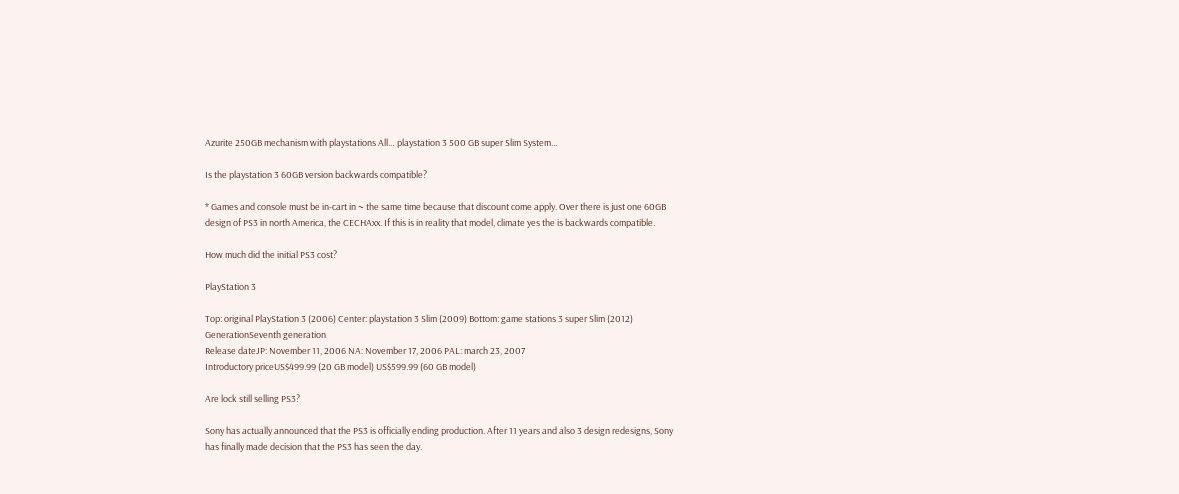Azurite 250GB mechanism with playstations All… playstation 3 500 GB super Slim System…

Is the playstation 3 60GB version backwards compatible?

* Games and console must be in-cart in ~ the same time because that discount come apply. Over there is just one 60GB design of PS3 in north America, the CECHAxx. If this is in reality that model, climate yes the is backwards compatible.

How much did the initial PS3 cost?

PlayStation 3

Top: original PlayStation 3 (2006) Center: playstation 3 Slim (2009) Bottom: game stations 3 super Slim (2012)
GenerationSeventh generation
Release dateJP: November 11, 2006 NA: November 17, 2006 PAL: march 23, 2007
Introductory priceUS$499.99 (20 GB model) US$599.99 (60 GB model)

Are lock still selling PS3?

Sony has actually announced that the PS3 is officially ending production. After 11 years and also 3 design redesigns, Sony has finally made decision that the PS3 has seen the day.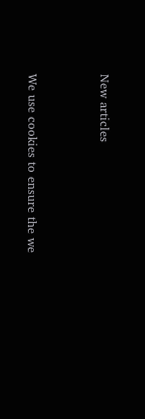New articles



We use cookies to ensure the we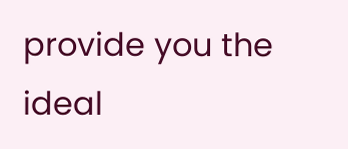provide you the ideal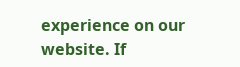experience on our website. If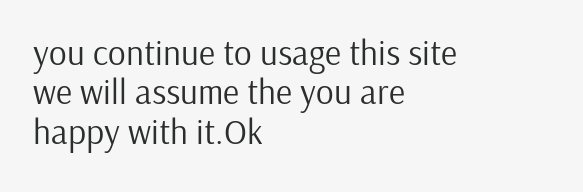you continue to usage this site we will assume the you are happy with it.Ok